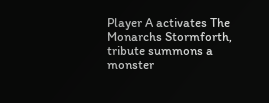Player A activates The Monarchs Stormforth, tribute summons a monster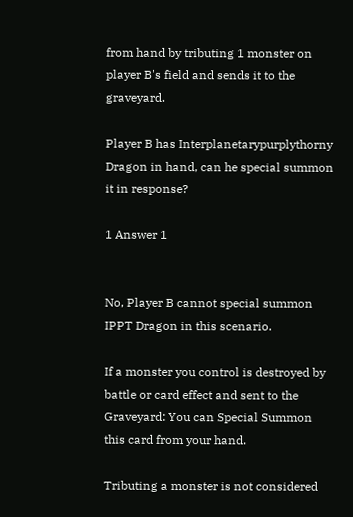from hand by tributing 1 monster on player B's field and sends it to the graveyard.

Player B has Interplanetarypurplythorny Dragon in hand, can he special summon it in response?

1 Answer 1


No, Player B cannot special summon IPPT Dragon in this scenario.

If a monster you control is destroyed by battle or card effect and sent to the Graveyard: You can Special Summon this card from your hand.

Tributing a monster is not considered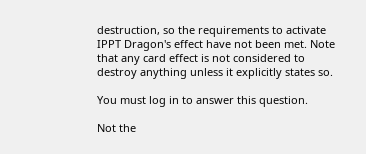destruction, so the requirements to activate IPPT Dragon's effect have not been met. Note that any card effect is not considered to destroy anything unless it explicitly states so.

You must log in to answer this question.

Not the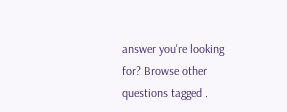answer you're looking for? Browse other questions tagged .